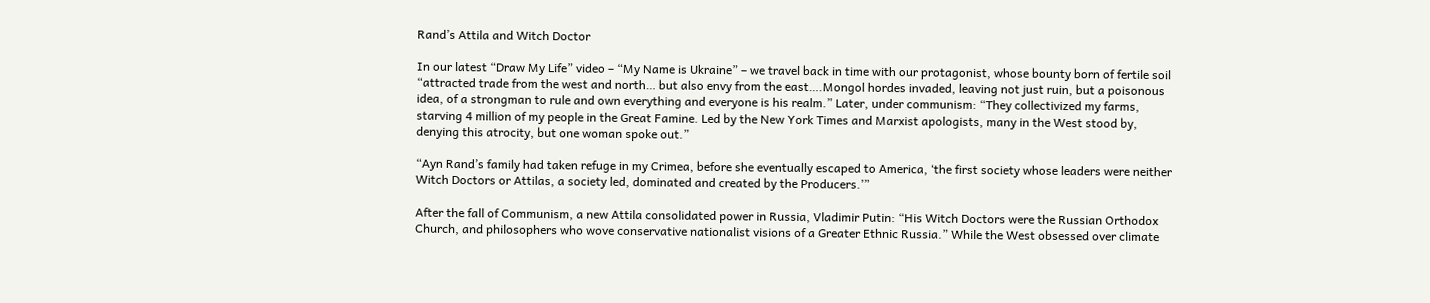Rand’s Attila and Witch Doctor

In our latest “Draw My Life” video – “My Name is Ukraine” – we travel back in time with our protagonist, whose bounty born of fertile soil “attracted trade from the west and north… but also envy from the east….Mongol hordes invaded, leaving not just ruin, but a poisonous idea, of a strongman to rule and own everything and everyone is his realm.” Later, under communism: “They collectivized my farms, starving 4 million of my people in the Great Famine. Led by the New York Times and Marxist apologists, many in the West stood by, denying this atrocity, but one woman spoke out.”

“Ayn Rand’s family had taken refuge in my Crimea, before she eventually escaped to America, ‘the first society whose leaders were neither Witch Doctors or Attilas, a society led, dominated and created by the Producers.’”

After the fall of Communism, a new Attila consolidated power in Russia, Vladimir Putin: “His Witch Doctors were the Russian Orthodox Church, and philosophers who wove conservative nationalist visions of a Greater Ethnic Russia.” While the West obsessed over climate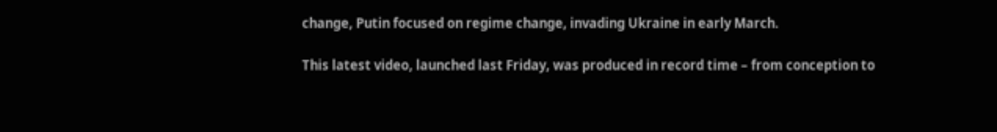change, Putin focused on regime change, invading Ukraine in early March.

This latest video, launched last Friday, was produced in record time – from conception to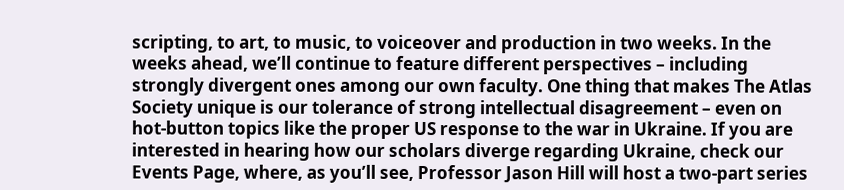scripting, to art, to music, to voiceover and production in two weeks. In the weeks ahead, we’ll continue to feature different perspectives – including strongly divergent ones among our own faculty. One thing that makes The Atlas Society unique is our tolerance of strong intellectual disagreement – even on hot-button topics like the proper US response to the war in Ukraine. If you are interested in hearing how our scholars diverge regarding Ukraine, check our Events Page, where, as you’ll see, Professor Jason Hill will host a two-part series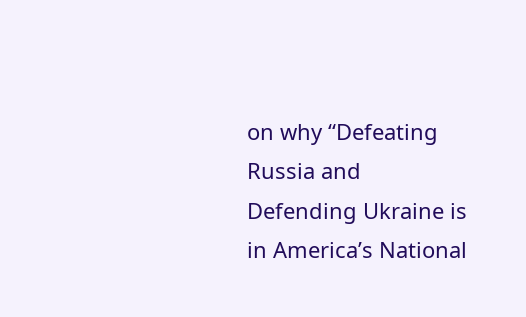on why “Defeating Russia and Defending Ukraine is in America’s National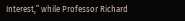Interest,” while Professor Richard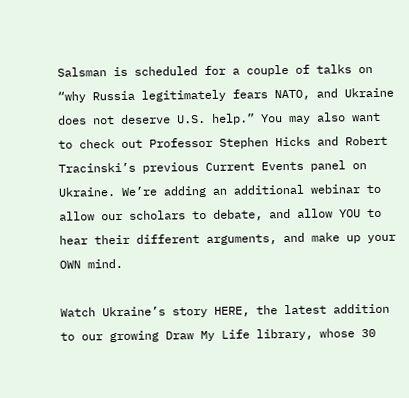Salsman is scheduled for a couple of talks on “why Russia legitimately fears NATO, and Ukraine does not deserve U.S. help.” You may also want to check out Professor Stephen Hicks and Robert Tracinski’s previous Current Events panel on Ukraine. We’re adding an additional webinar to allow our scholars to debate, and allow YOU to hear their different arguments, and make up your OWN mind.

Watch Ukraine’s story HERE, the latest addition to our growing Draw My Life library, whose 30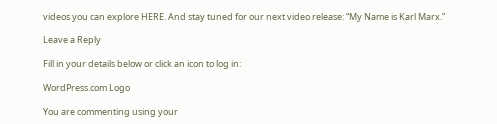videos you can explore HERE. And stay tuned for our next video release: “My Name is Karl Marx.”

Leave a Reply

Fill in your details below or click an icon to log in:

WordPress.com Logo

You are commenting using your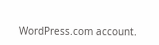WordPress.com account.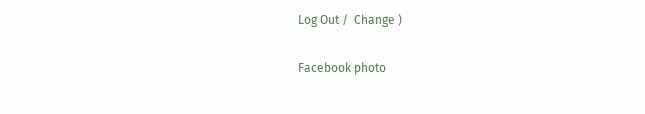Log Out /  Change )

Facebook photo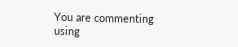You are commenting using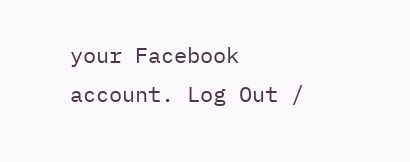your Facebook account. Log Out /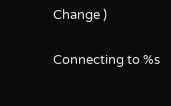Change )

Connecting to %s